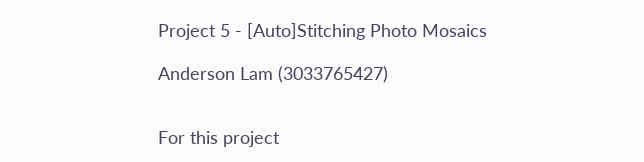Project 5 - [Auto]Stitching Photo Mosaics

Anderson Lam (3033765427)


For this project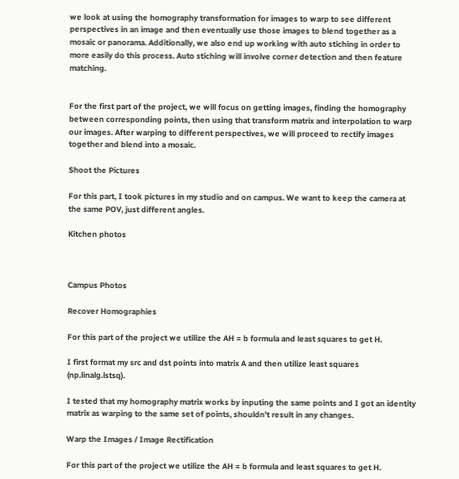we look at using the homography transformation for images to warp to see different perspectives in an image and then eventually use those images to blend together as a mosaic or panorama. Additionally, we also end up working with auto stiching in order to more easily do this process. Auto stiching will involve corner detection and then feature matching.


For the first part of the project, we will focus on getting images, finding the homography between corresponding points, then using that transform matrix and interpolation to warp our images. After warping to different perspectives, we will proceed to rectify images together and blend into a mosaic.

Shoot the Pictures

For this part, I took pictures in my studio and on campus. We want to keep the camera at the same POV, just different angles.

Kitchen photos



Campus Photos

Recover Homographies

For this part of the project we utilize the AH = b formula and least squares to get H.

I first format my src and dst points into matrix A and then utilize least squares (np.linalg.lstsq).

I tested that my homography matrix works by inputing the same points and I got an identity matrix as warping to the same set of points, shouldn't result in any changes.

Warp the Images / Image Rectification

For this part of the project we utilize the AH = b formula and least squares to get H.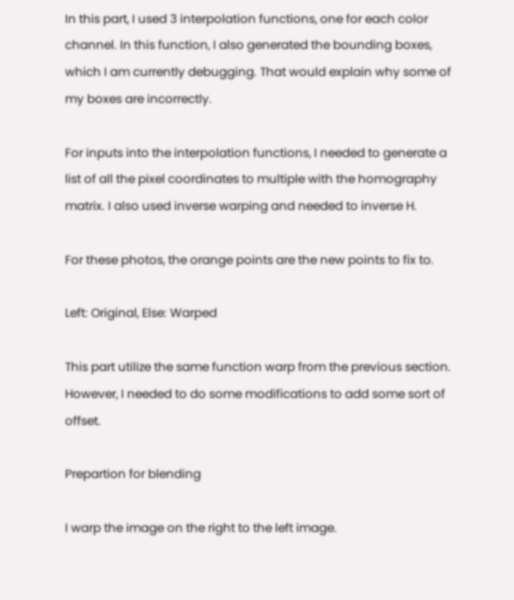In this part, I used 3 interpolation functions, one for each color channel. In this function, I also generated the bounding boxes, which I am currently debugging. That would explain why some of my boxes are incorrectly.

For inputs into the interpolation functions, I needed to generate a list of all the pixel coordinates to multiple with the homography matrix. I also used inverse warping and needed to inverse H.

For these photos, the orange points are the new points to fix to.

Left: Original, Else: Warped

This part utilize the same function warp from the previous section. However, I needed to do some modifications to add some sort of offset.

Prepartion for blending

I warp the image on the right to the left image.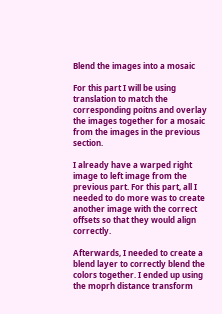Blend the images into a mosaic

For this part I will be using translation to match the corresponding poitns and overlay the images together for a mosaic from the images in the previous section.

I already have a warped right image to left image from the previous part. For this part, all I needed to do more was to create another image with the correct offsets so that they would align correctly.

Afterwards, I needed to create a blend layer to correctly blend the colors together. I ended up using the moprh distance transform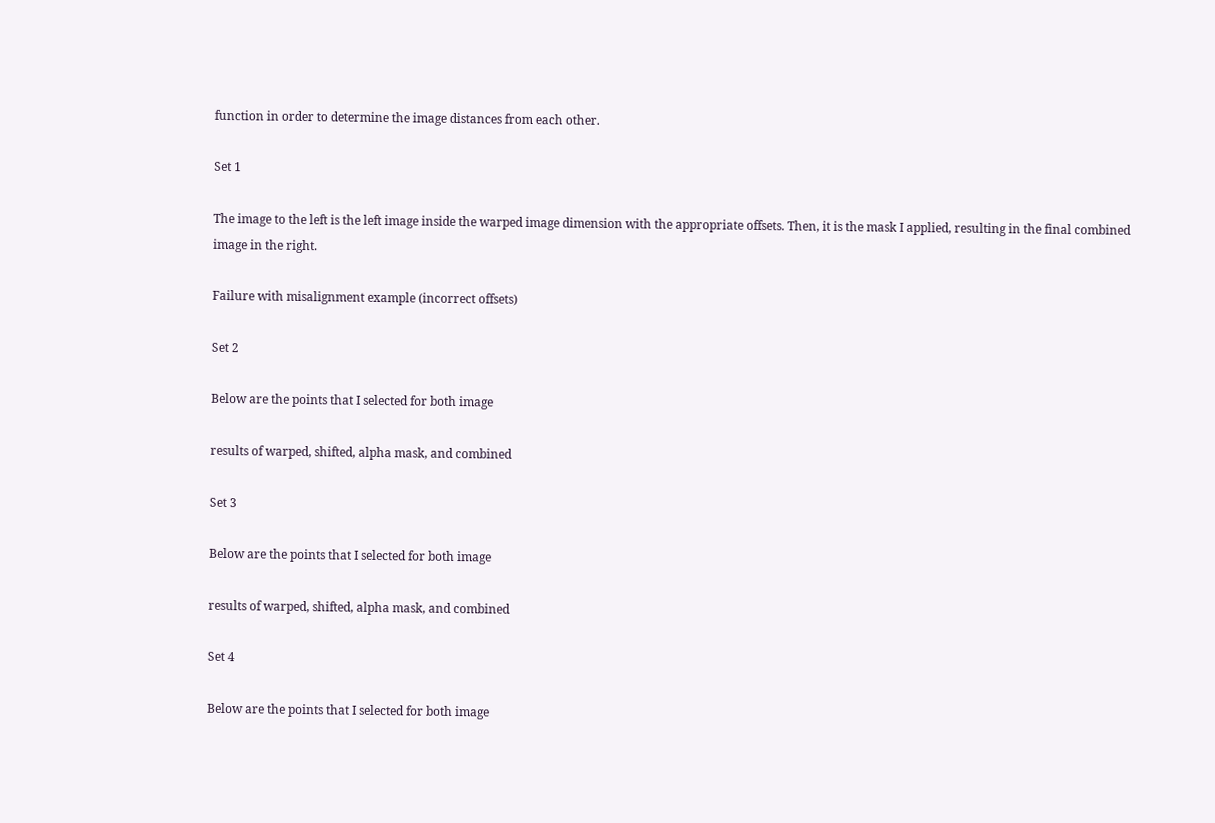function in order to determine the image distances from each other.

Set 1

The image to the left is the left image inside the warped image dimension with the appropriate offsets. Then, it is the mask I applied, resulting in the final combined image in the right.

Failure with misalignment example (incorrect offsets)

Set 2

Below are the points that I selected for both image

results of warped, shifted, alpha mask, and combined

Set 3

Below are the points that I selected for both image

results of warped, shifted, alpha mask, and combined

Set 4

Below are the points that I selected for both image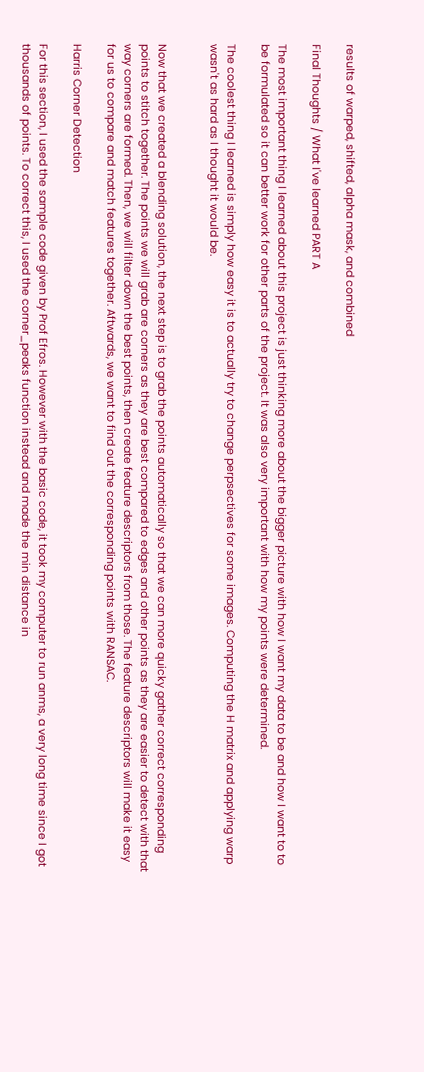results of warped, shifted, alpha mask, and combined

Final Thoughts / What I've learned PART A

The most important thing I learned about this project is just thinking more about the bigger picture with how I want my data to be and how I want to to be formulated so it can better work for other parts of the project. It was also very important with how my points were determined.

The coolest thing I learned is simply how easy it is to actually try to change perpsectives for some images. Computing the H matrix and applying warp wasn't as hard as I thought it would be.


Now that we created a blending solution, the next step is to grab the points automatically so that we can more quicky gather correct corresponding points to stitch together. The points we will grab are corners as they are best compared to edges and other points as they are easier to detect with that way corners are formed. Then, we will filter down the best points, then create feature descriptors from those. The feature descriptors will make it easy for us to compare and match features together. Aftwards, we want to find out the corresponding points with RANSAC.

Harris Corner Detection

For this section, I used the sample code given by Prof Efros. However with the basic code, it took my computer to run anms, a very long time since I got thousands of points. To correct this, I used the corner_peaks function instead and made the min distance in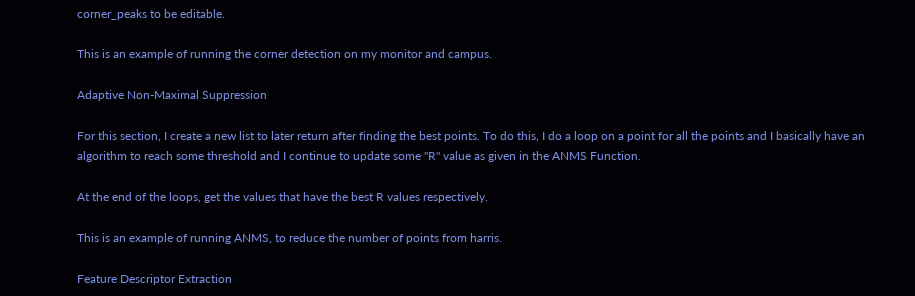corner_peaks to be editable.

This is an example of running the corner detection on my monitor and campus.

Adaptive Non-Maximal Suppression

For this section, I create a new list to later return after finding the best points. To do this, I do a loop on a point for all the points and I basically have an algorithm to reach some threshold and I continue to update some "R" value as given in the ANMS Function.

At the end of the loops, get the values that have the best R values respectively.

This is an example of running ANMS, to reduce the number of points from harris.

Feature Descriptor Extraction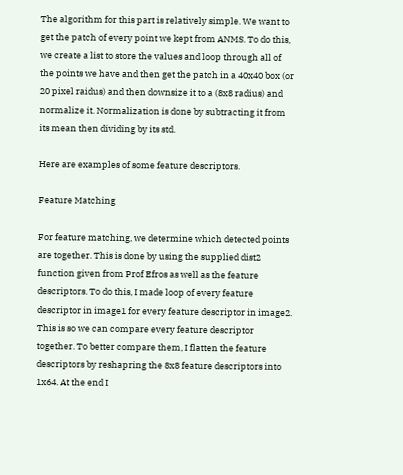The algorithm for this part is relatively simple. We want to get the patch of every point we kept from ANMS. To do this, we create a list to store the values and loop through all of the points we have and then get the patch in a 40x40 box (or 20 pixel raidus) and then downsize it to a (8x8 radius) and normalize it. Normalization is done by subtracting it from its mean then dividing by its std.

Here are examples of some feature descriptors.

Feature Matching

For feature matching, we determine which detected points are together. This is done by using the supplied dist2 function given from Prof Efros as well as the feature descriptors. To do this, I made loop of every feature descriptor in image1 for every feature descriptor in image2. This is so we can compare every feature descriptor together. To better compare them, I flatten the feature descriptors by reshapring the 8x8 feature descriptors into 1x64. At the end I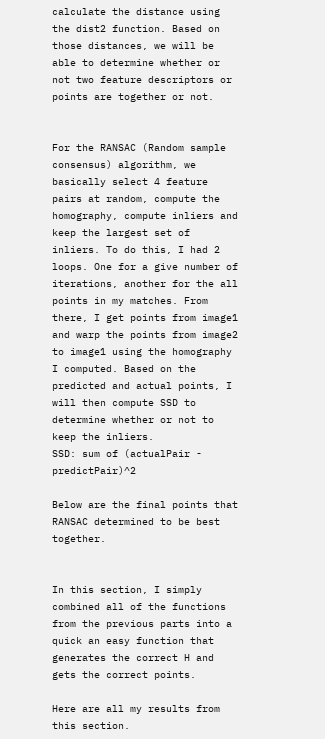calculate the distance using the dist2 function. Based on those distances, we will be able to determine whether or not two feature descriptors or points are together or not.


For the RANSAC (Random sample consensus) algorithm, we basically select 4 feature pairs at random, compute the homography, compute inliers and keep the largest set of inliers. To do this, I had 2 loops. One for a give number of iterations, another for the all points in my matches. From there, I get points from image1 and warp the points from image2 to image1 using the homography I computed. Based on the predicted and actual points, I will then compute SSD to determine whether or not to keep the inliers.
SSD: sum of (actualPair - predictPair)^2

Below are the final points that RANSAC determined to be best together.


In this section, I simply combined all of the functions from the previous parts into a quick an easy function that generates the correct H and gets the correct points.

Here are all my results from this section.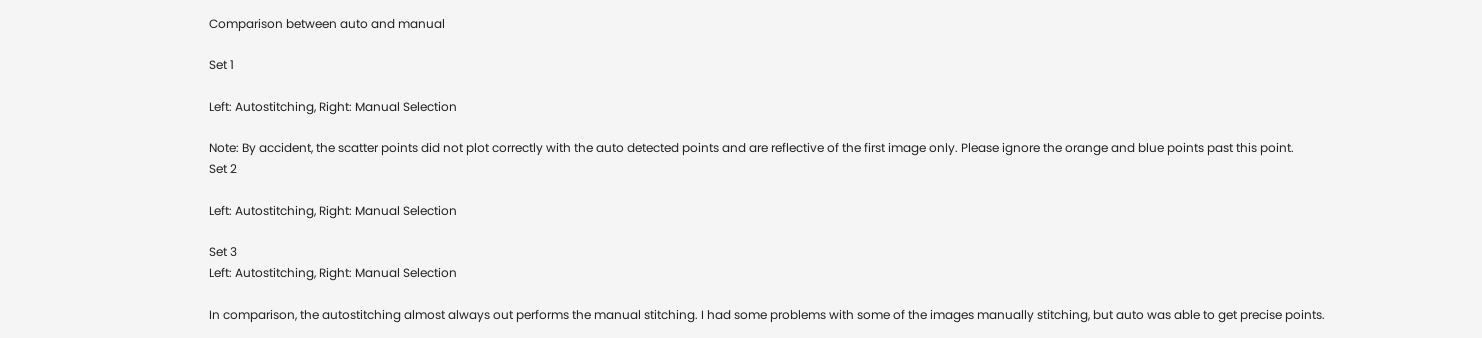Comparison between auto and manual

Set 1

Left: Autostitching, Right: Manual Selection

Note: By accident, the scatter points did not plot correctly with the auto detected points and are reflective of the first image only. Please ignore the orange and blue points past this point.
Set 2

Left: Autostitching, Right: Manual Selection

Set 3
Left: Autostitching, Right: Manual Selection

In comparison, the autostitching almost always out performs the manual stitching. I had some problems with some of the images manually stitching, but auto was able to get precise points.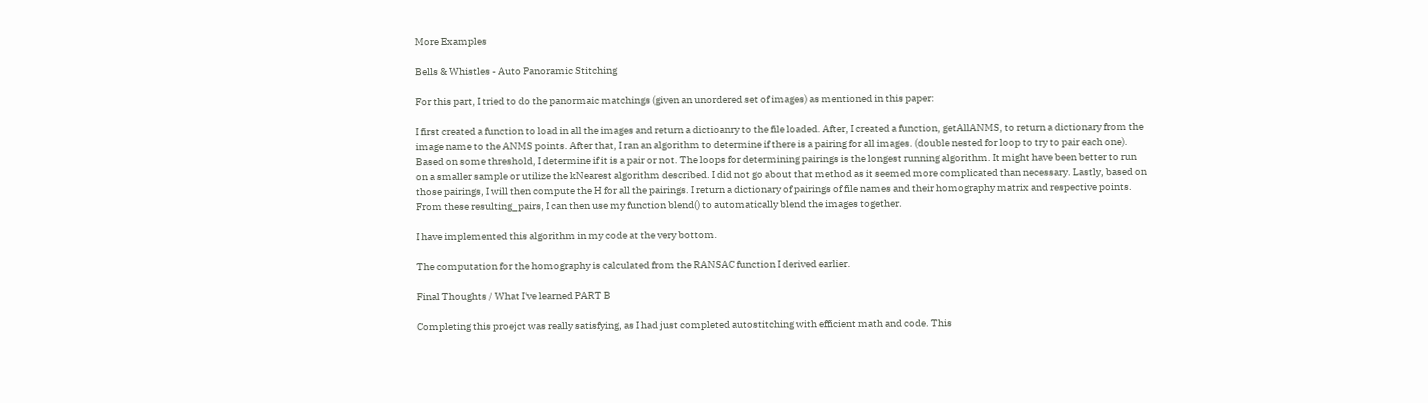More Examples

Bells & Whistles - Auto Panoramic Stitching

For this part, I tried to do the panormaic matchings (given an unordered set of images) as mentioned in this paper:

I first created a function to load in all the images and return a dictioanry to the file loaded. After, I created a function, getAllANMS, to return a dictionary from the image name to the ANMS points. After that, I ran an algorithm to determine if there is a pairing for all images. (double nested for loop to try to pair each one). Based on some threshold, I determine if it is a pair or not. The loops for determining pairings is the longest running algorithm. It might have been better to run on a smaller sample or utilize the kNearest algorithm described. I did not go about that method as it seemed more complicated than necessary. Lastly, based on those pairings, I will then compute the H for all the pairings. I return a dictionary of pairings of file names and their homography matrix and respective points. From these resulting_pairs, I can then use my function blend() to automatically blend the images together.

I have implemented this algorithm in my code at the very bottom.

The computation for the homography is calculated from the RANSAC function I derived earlier.

Final Thoughts / What I've learned PART B

Completing this proejct was really satisfying, as I had just completed autostitching with efficient math and code. This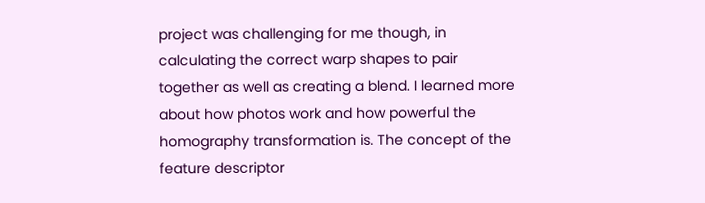project was challenging for me though, in calculating the correct warp shapes to pair together as well as creating a blend. I learned more about how photos work and how powerful the homography transformation is. The concept of the feature descriptor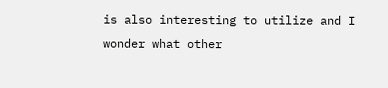is also interesting to utilize and I wonder what other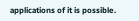applications of it is possible.